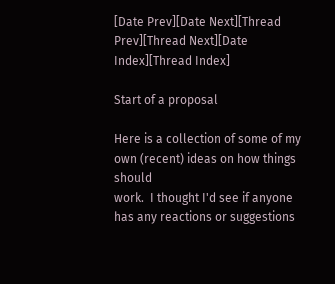[Date Prev][Date Next][Thread Prev][Thread Next][Date Index][Thread Index]

Start of a proposal

Here is a collection of some of my own (recent) ideas on how things should
work.  I thought I'd see if anyone has any reactions or suggestions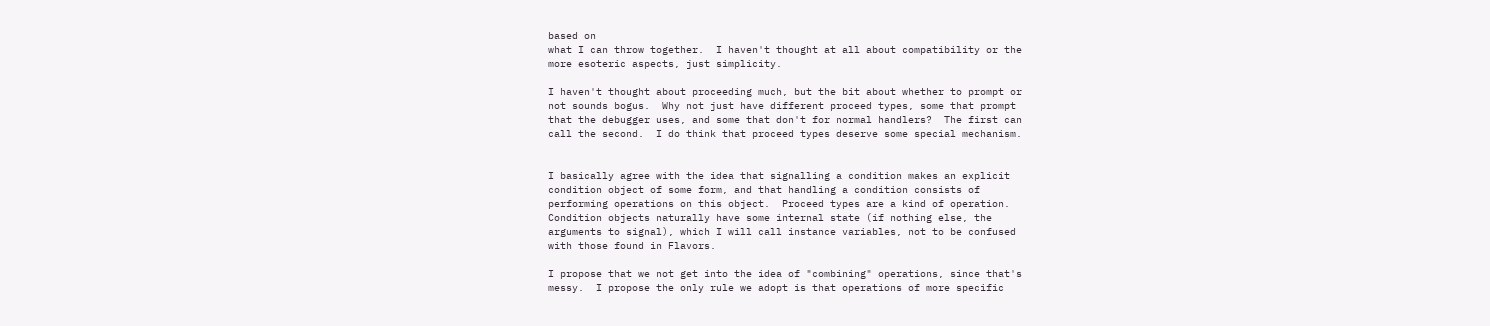based on
what I can throw together.  I haven't thought at all about compatibility or the
more esoteric aspects, just simplicity.

I haven't thought about proceeding much, but the bit about whether to prompt or
not sounds bogus.  Why not just have different proceed types, some that prompt
that the debugger uses, and some that don't for normal handlers?  The first can
call the second.  I do think that proceed types deserve some special mechanism.


I basically agree with the idea that signalling a condition makes an explicit
condition object of some form, and that handling a condition consists of
performing operations on this object.  Proceed types are a kind of operation.
Condition objects naturally have some internal state (if nothing else, the
arguments to signal), which I will call instance variables, not to be confused
with those found in Flavors.

I propose that we not get into the idea of "combining" operations, since that's
messy.  I propose the only rule we adopt is that operations of more specific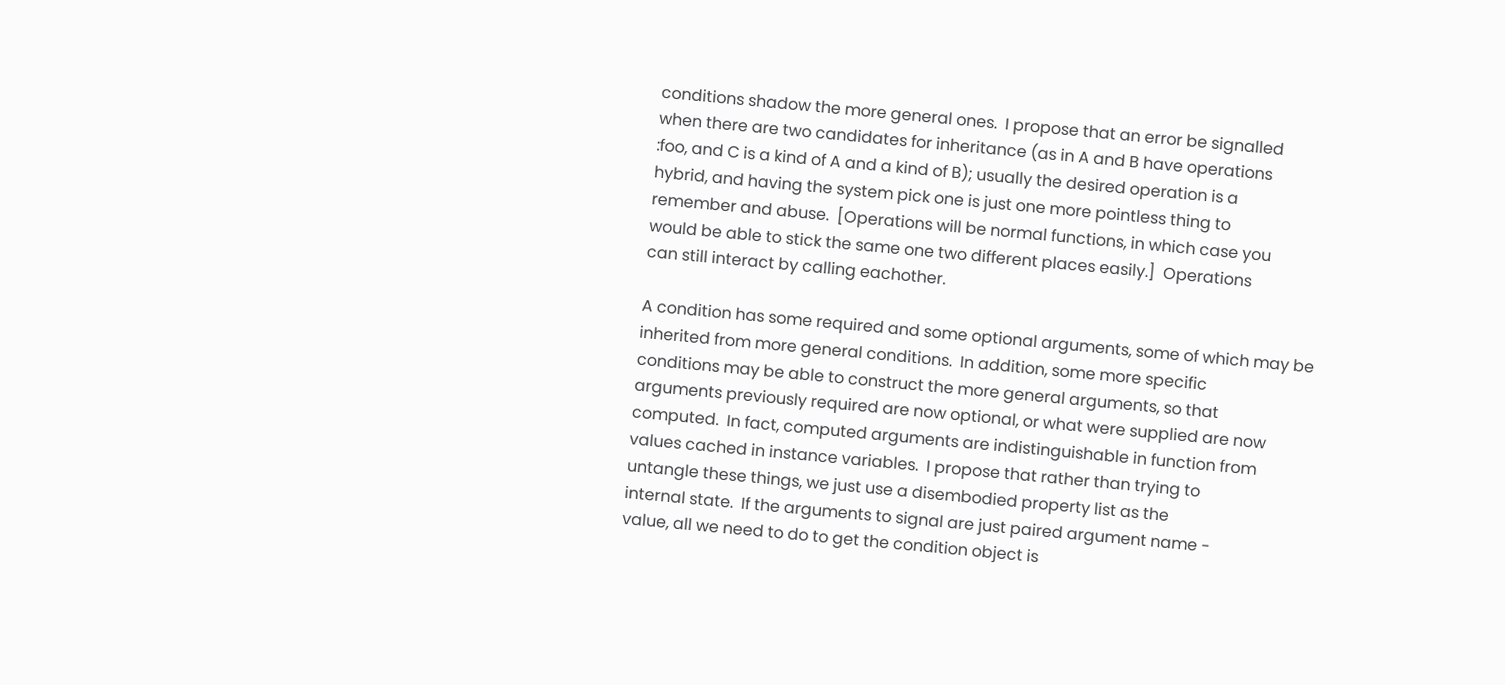conditions shadow the more general ones.  I propose that an error be signalled
when there are two candidates for inheritance (as in A and B have operations
:foo, and C is a kind of A and a kind of B); usually the desired operation is a
hybrid, and having the system pick one is just one more pointless thing to
remember and abuse.  [Operations will be normal functions, in which case you
would be able to stick the same one two different places easily.]  Operations
can still interact by calling eachother.

A condition has some required and some optional arguments, some of which may be
inherited from more general conditions.  In addition, some more specific
conditions may be able to construct the more general arguments, so that
arguments previously required are now optional, or what were supplied are now
computed.  In fact, computed arguments are indistinguishable in function from
values cached in instance variables.  I propose that rather than trying to
untangle these things, we just use a disembodied property list as the
internal state.  If the arguments to signal are just paired argument name -
value, all we need to do to get the condition object is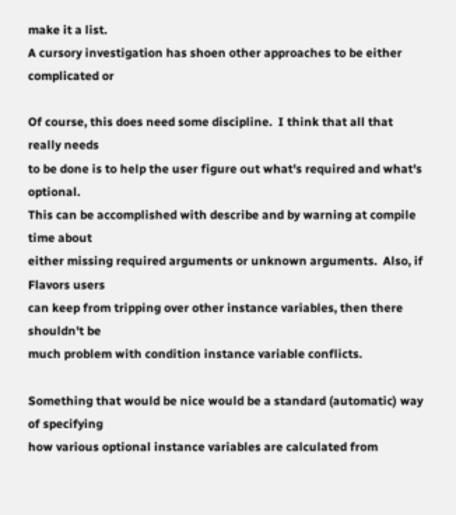make it a list.
A cursory investigation has shoen other approaches to be either complicated or

Of course, this does need some discipline.  I think that all that really needs
to be done is to help the user figure out what's required and what's optional.
This can be accomplished with describe and by warning at compile time about
either missing required arguments or unknown arguments.  Also, if Flavors users
can keep from tripping over other instance variables, then there shouldn't be
much problem with condition instance variable conflicts.

Something that would be nice would be a standard (automatic) way of specifying
how various optional instance variables are calculated from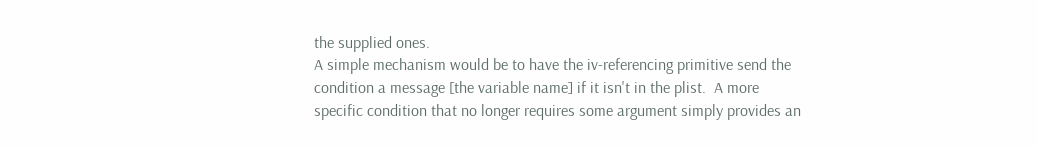the supplied ones.
A simple mechanism would be to have the iv-referencing primitive send the
condition a message [the variable name] if it isn't in the plist.  A more
specific condition that no longer requires some argument simply provides an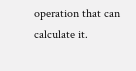operation that can calculate it.